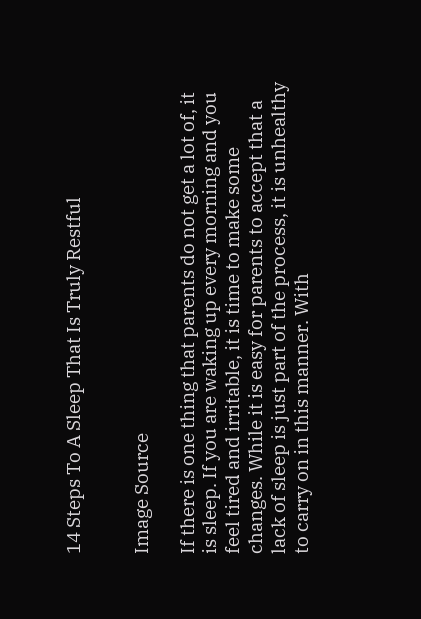14 Steps To A Sleep That Is Truly Restful


Image Source

If there is one thing that parents do not get a lot of, it is sleep. If you are waking up every morning and you feel tired and irritable, it is time to make some changes. While it is easy for parents to accept that a lack of sleep is just part of the process, it is unhealthy to carry on in this manner. With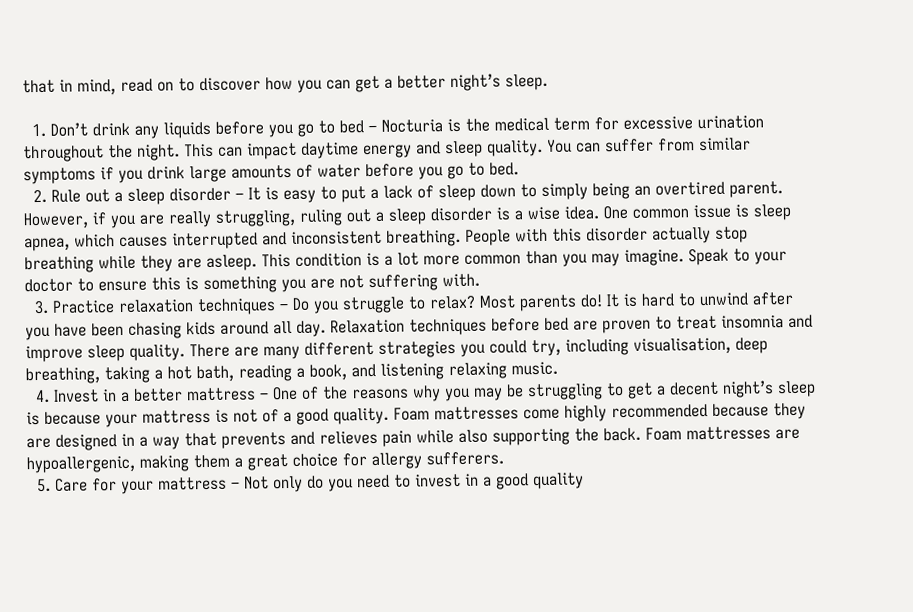that in mind, read on to discover how you can get a better night’s sleep.

  1. Don’t drink any liquids before you go to bed – Nocturia is the medical term for excessive urination throughout the night. This can impact daytime energy and sleep quality. You can suffer from similar symptoms if you drink large amounts of water before you go to bed.
  2. Rule out a sleep disorder – It is easy to put a lack of sleep down to simply being an overtired parent. However, if you are really struggling, ruling out a sleep disorder is a wise idea. One common issue is sleep apnea, which causes interrupted and inconsistent breathing. People with this disorder actually stop breathing while they are asleep. This condition is a lot more common than you may imagine. Speak to your doctor to ensure this is something you are not suffering with.
  3. Practice relaxation techniques – Do you struggle to relax? Most parents do! It is hard to unwind after you have been chasing kids around all day. Relaxation techniques before bed are proven to treat insomnia and improve sleep quality. There are many different strategies you could try, including visualisation, deep breathing, taking a hot bath, reading a book, and listening relaxing music.
  4. Invest in a better mattress – One of the reasons why you may be struggling to get a decent night’s sleep is because your mattress is not of a good quality. Foam mattresses come highly recommended because they are designed in a way that prevents and relieves pain while also supporting the back. Foam mattresses are hypoallergenic, making them a great choice for allergy sufferers.
  5. Care for your mattress – Not only do you need to invest in a good quality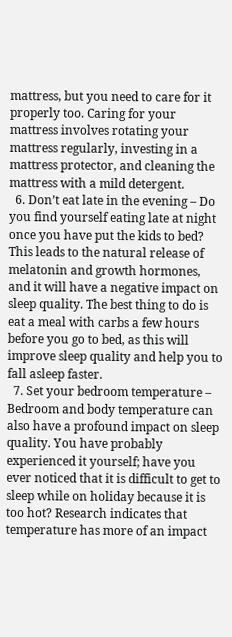mattress, but you need to care for it properly too. Caring for your mattress involves rotating your mattress regularly, investing in a mattress protector, and cleaning the mattress with a mild detergent.
  6. Don’t eat late in the evening – Do you find yourself eating late at night once you have put the kids to bed? This leads to the natural release of melatonin and growth hormones, and it will have a negative impact on sleep quality. The best thing to do is eat a meal with carbs a few hours before you go to bed, as this will improve sleep quality and help you to fall asleep faster.
  7. Set your bedroom temperature – Bedroom and body temperature can also have a profound impact on sleep quality. You have probably experienced it yourself; have you ever noticed that it is difficult to get to sleep while on holiday because it is too hot? Research indicates that temperature has more of an impact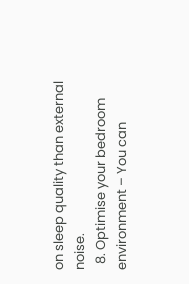on sleep quality than external noise.
  8. Optimise your bedroom environment – You can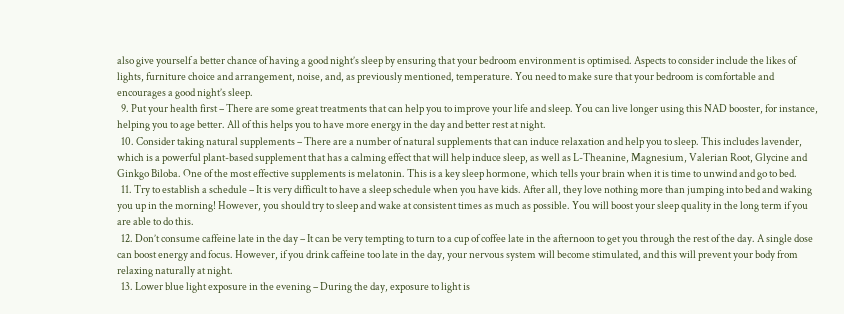also give yourself a better chance of having a good night’s sleep by ensuring that your bedroom environment is optimised. Aspects to consider include the likes of lights, furniture choice and arrangement, noise, and, as previously mentioned, temperature. You need to make sure that your bedroom is comfortable and encourages a good night’s sleep.
  9. Put your health first – There are some great treatments that can help you to improve your life and sleep. You can live longer using this NAD booster, for instance, helping you to age better. All of this helps you to have more energy in the day and better rest at night.
  10. Consider taking natural supplements – There are a number of natural supplements that can induce relaxation and help you to sleep. This includes lavender, which is a powerful plant-based supplement that has a calming effect that will help induce sleep, as well as L-Theanine, Magnesium, Valerian Root, Glycine and Ginkgo Biloba. One of the most effective supplements is melatonin. This is a key sleep hormone, which tells your brain when it is time to unwind and go to bed.
  11. Try to establish a schedule – It is very difficult to have a sleep schedule when you have kids. After all, they love nothing more than jumping into bed and waking you up in the morning! However, you should try to sleep and wake at consistent times as much as possible. You will boost your sleep quality in the long term if you are able to do this.
  12. Don’t consume caffeine late in the day – It can be very tempting to turn to a cup of coffee late in the afternoon to get you through the rest of the day. A single dose can boost energy and focus. However, if you drink caffeine too late in the day, your nervous system will become stimulated, and this will prevent your body from relaxing naturally at night.
  13. Lower blue light exposure in the evening – During the day, exposure to light is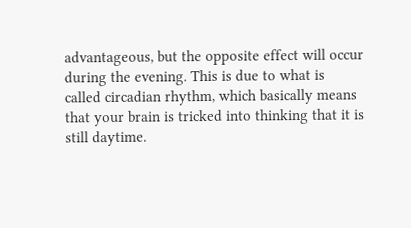advantageous, but the opposite effect will occur during the evening. This is due to what is called circadian rhythm, which basically means that your brain is tricked into thinking that it is still daytime.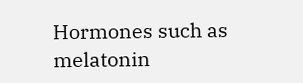Hormones such as melatonin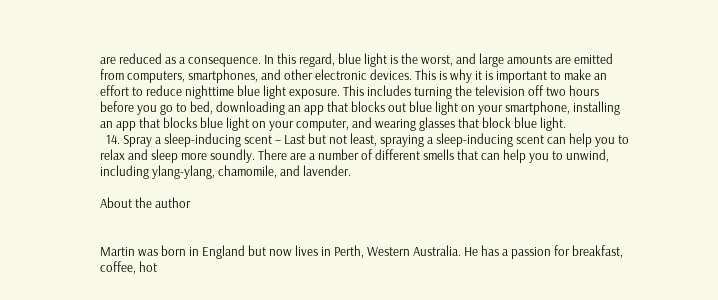are reduced as a consequence. In this regard, blue light is the worst, and large amounts are emitted from computers, smartphones, and other electronic devices. This is why it is important to make an effort to reduce nighttime blue light exposure. This includes turning the television off two hours before you go to bed, downloading an app that blocks out blue light on your smartphone, installing an app that blocks blue light on your computer, and wearing glasses that block blue light.
  14. Spray a sleep-inducing scent – Last but not least, spraying a sleep-inducing scent can help you to relax and sleep more soundly. There are a number of different smells that can help you to unwind, including ylang-ylang, chamomile, and lavender.

About the author


Martin was born in England but now lives in Perth, Western Australia. He has a passion for breakfast, coffee, hot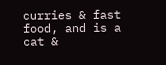curries & fast food, and is a cat &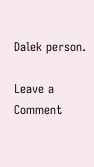Dalek person.

Leave a Comment